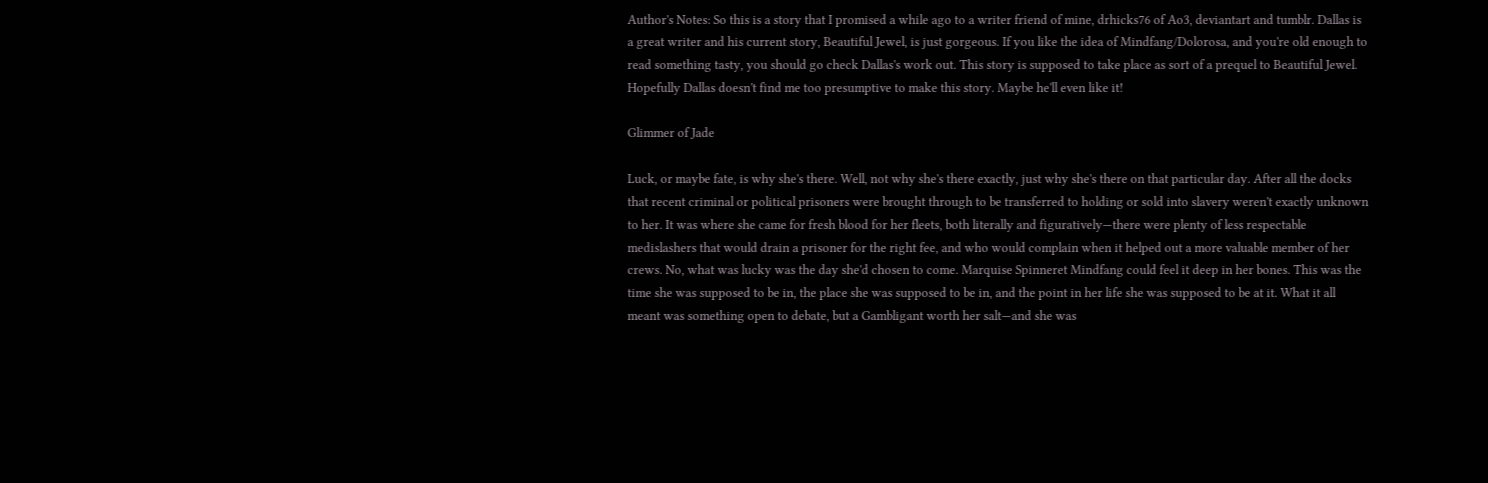Author's Notes: So this is a story that I promised a while ago to a writer friend of mine, drhicks76 of Ao3, deviantart and tumblr. Dallas is a great writer and his current story, Beautiful Jewel, is just gorgeous. If you like the idea of Mindfang/Dolorosa, and you're old enough to read something tasty, you should go check Dallas's work out. This story is supposed to take place as sort of a prequel to Beautiful Jewel. Hopefully Dallas doesn't find me too presumptive to make this story. Maybe he'll even like it!

Glimmer of Jade

Luck, or maybe fate, is why she's there. Well, not why she's there exactly, just why she's there on that particular day. After all the docks that recent criminal or political prisoners were brought through to be transferred to holding or sold into slavery weren't exactly unknown to her. It was where she came for fresh blood for her fleets, both literally and figuratively—there were plenty of less respectable medislashers that would drain a prisoner for the right fee, and who would complain when it helped out a more valuable member of her crews. No, what was lucky was the day she'd chosen to come. Marquise Spinneret Mindfang could feel it deep in her bones. This was the time she was supposed to be in, the place she was supposed to be in, and the point in her life she was supposed to be at it. What it all meant was something open to debate, but a Gambligant worth her salt—and she was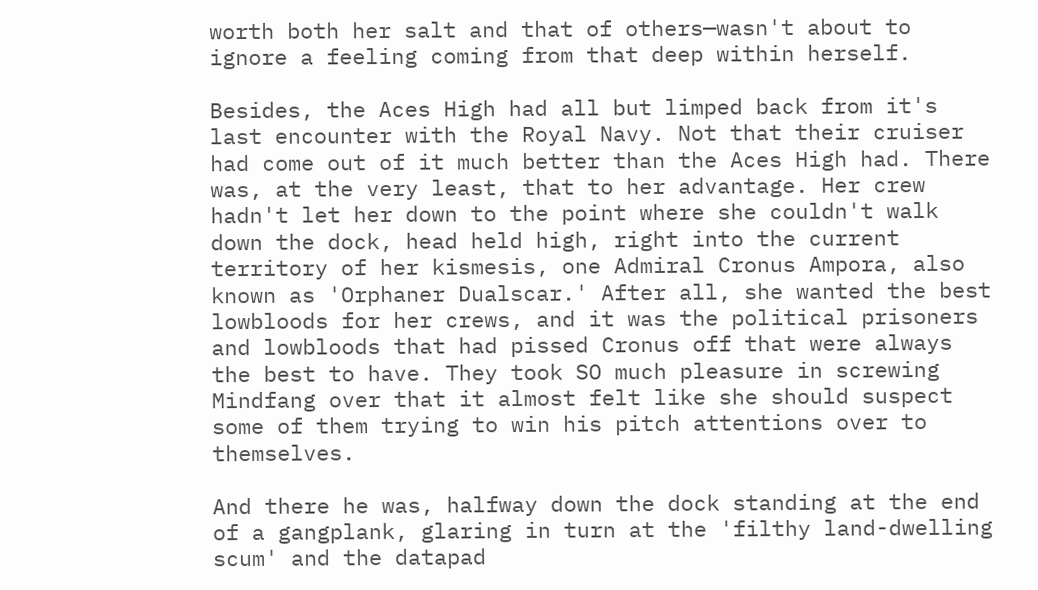worth both her salt and that of others—wasn't about to ignore a feeling coming from that deep within herself.

Besides, the Aces High had all but limped back from it's last encounter with the Royal Navy. Not that their cruiser had come out of it much better than the Aces High had. There was, at the very least, that to her advantage. Her crew hadn't let her down to the point where she couldn't walk down the dock, head held high, right into the current territory of her kismesis, one Admiral Cronus Ampora, also known as 'Orphaner Dualscar.' After all, she wanted the best lowbloods for her crews, and it was the political prisoners and lowbloods that had pissed Cronus off that were always the best to have. They took SO much pleasure in screwing Mindfang over that it almost felt like she should suspect some of them trying to win his pitch attentions over to themselves.

And there he was, halfway down the dock standing at the end of a gangplank, glaring in turn at the 'filthy land-dwelling scum' and the datapad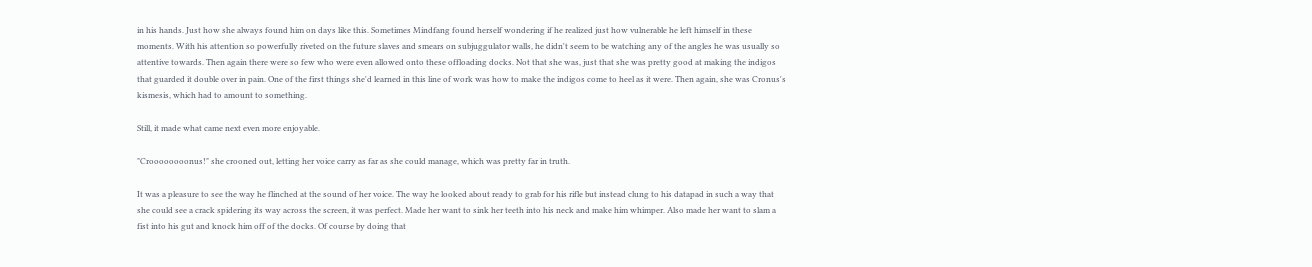in his hands. Just how she always found him on days like this. Sometimes Mindfang found herself wondering if he realized just how vulnerable he left himself in these moments. With his attention so powerfully riveted on the future slaves and smears on subjuggulator walls, he didn't seem to be watching any of the angles he was usually so attentive towards. Then again there were so few who were even allowed onto these offloading docks. Not that she was, just that she was pretty good at making the indigos that guarded it double over in pain. One of the first things she'd learned in this line of work was how to make the indigos come to heel as it were. Then again, she was Cronus's kismesis, which had to amount to something.

Still, it made what came next even more enjoyable.

"Croooooooonus!" she crooned out, letting her voice carry as far as she could manage, which was pretty far in truth.

It was a pleasure to see the way he flinched at the sound of her voice. The way he looked about ready to grab for his rifle but instead clung to his datapad in such a way that she could see a crack spidering its way across the screen, it was perfect. Made her want to sink her teeth into his neck and make him whimper. Also made her want to slam a fist into his gut and knock him off of the docks. Of course by doing that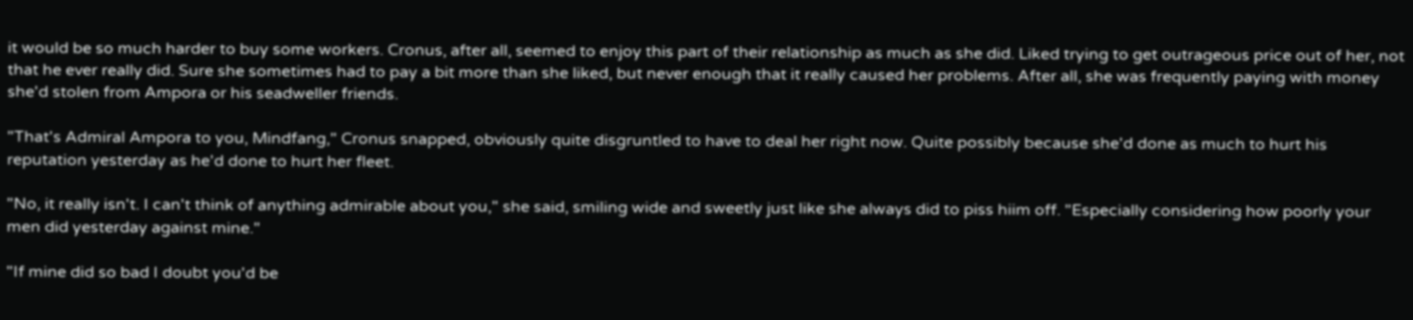it would be so much harder to buy some workers. Cronus, after all, seemed to enjoy this part of their relationship as much as she did. Liked trying to get outrageous price out of her, not that he ever really did. Sure she sometimes had to pay a bit more than she liked, but never enough that it really caused her problems. After all, she was frequently paying with money she'd stolen from Ampora or his seadweller friends.

"That's Admiral Ampora to you, Mindfang," Cronus snapped, obviously quite disgruntled to have to deal her right now. Quite possibly because she'd done as much to hurt his reputation yesterday as he'd done to hurt her fleet.

"No, it really isn't. I can't think of anything admirable about you," she said, smiling wide and sweetly just like she always did to piss hiim off. "Especially considering how poorly your men did yesterday against mine."

"If mine did so bad I doubt you'd be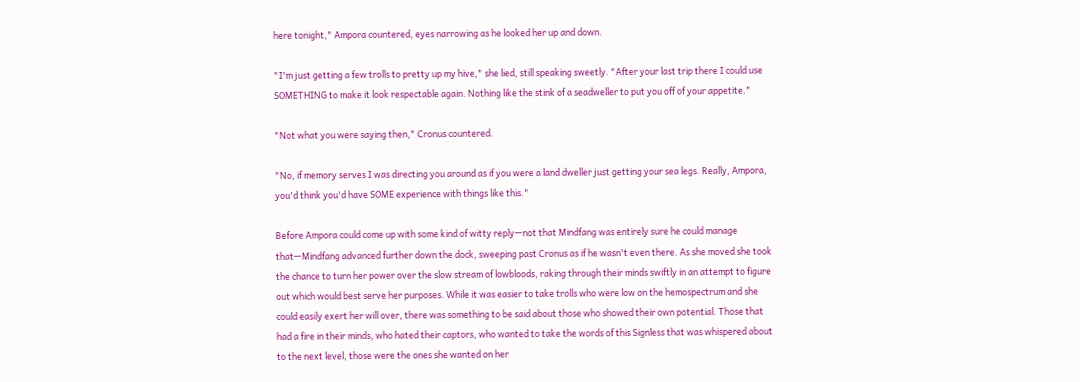here tonight," Ampora countered, eyes narrowing as he looked her up and down.

"I'm just getting a few trolls to pretty up my hive," she lied, still speaking sweetly. "After your last trip there I could use SOMETHING to make it look respectable again. Nothing like the stink of a seadweller to put you off of your appetite."

"Not what you were saying then," Cronus countered.

"No, if memory serves I was directing you around as if you were a land dweller just getting your sea legs. Really, Ampora, you'd think you'd have SOME experience with things like this."

Before Ampora could come up with some kind of witty reply—not that Mindfang was entirely sure he could manage that—Mindfang advanced further down the dock, sweeping past Cronus as if he wasn't even there. As she moved she took the chance to turn her power over the slow stream of lowbloods, raking through their minds swiftly in an attempt to figure out which would best serve her purposes. While it was easier to take trolls who were low on the hemospectrum and she could easily exert her will over, there was something to be said about those who showed their own potential. Those that had a fire in their minds, who hated their captors, who wanted to take the words of this Signless that was whispered about to the next level, those were the ones she wanted on her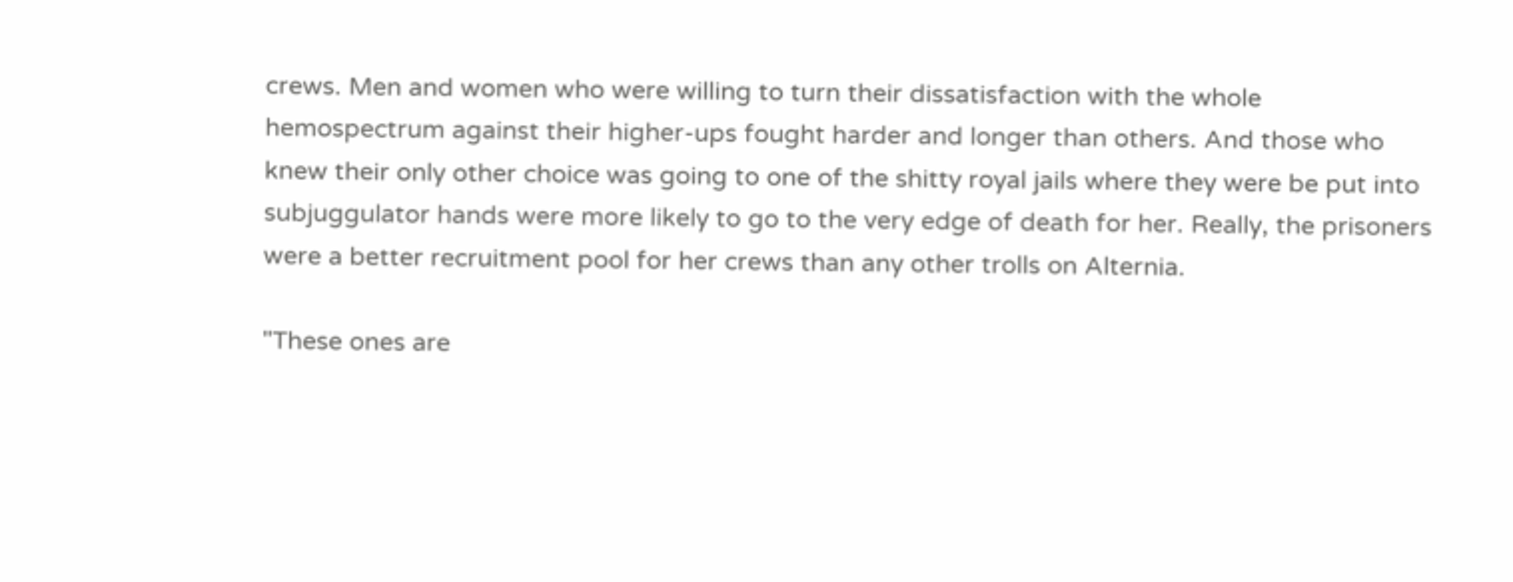crews. Men and women who were willing to turn their dissatisfaction with the whole hemospectrum against their higher-ups fought harder and longer than others. And those who knew their only other choice was going to one of the shitty royal jails where they were be put into subjuggulator hands were more likely to go to the very edge of death for her. Really, the prisoners were a better recruitment pool for her crews than any other trolls on Alternia.

"These ones are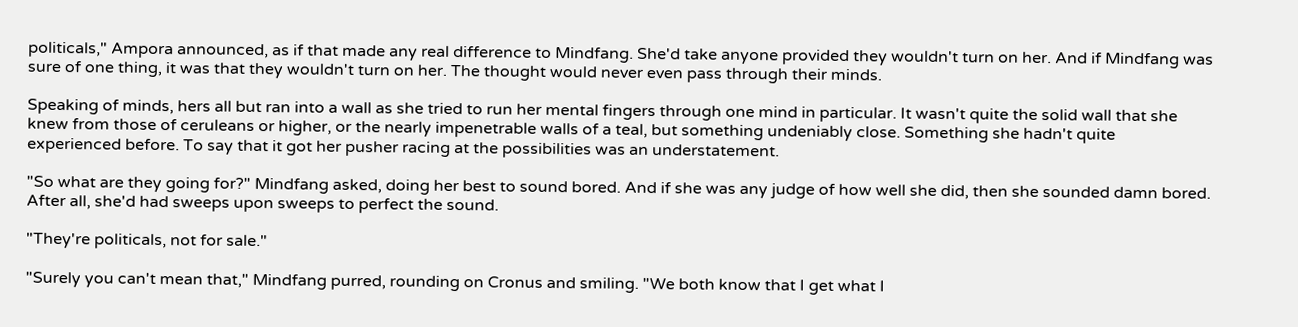politicals," Ampora announced, as if that made any real difference to Mindfang. She'd take anyone provided they wouldn't turn on her. And if Mindfang was sure of one thing, it was that they wouldn't turn on her. The thought would never even pass through their minds.

Speaking of minds, hers all but ran into a wall as she tried to run her mental fingers through one mind in particular. It wasn't quite the solid wall that she knew from those of ceruleans or higher, or the nearly impenetrable walls of a teal, but something undeniably close. Something she hadn't quite experienced before. To say that it got her pusher racing at the possibilities was an understatement.

"So what are they going for?" Mindfang asked, doing her best to sound bored. And if she was any judge of how well she did, then she sounded damn bored. After all, she'd had sweeps upon sweeps to perfect the sound.

"They're politicals, not for sale."

"Surely you can't mean that," Mindfang purred, rounding on Cronus and smiling. "We both know that I get what I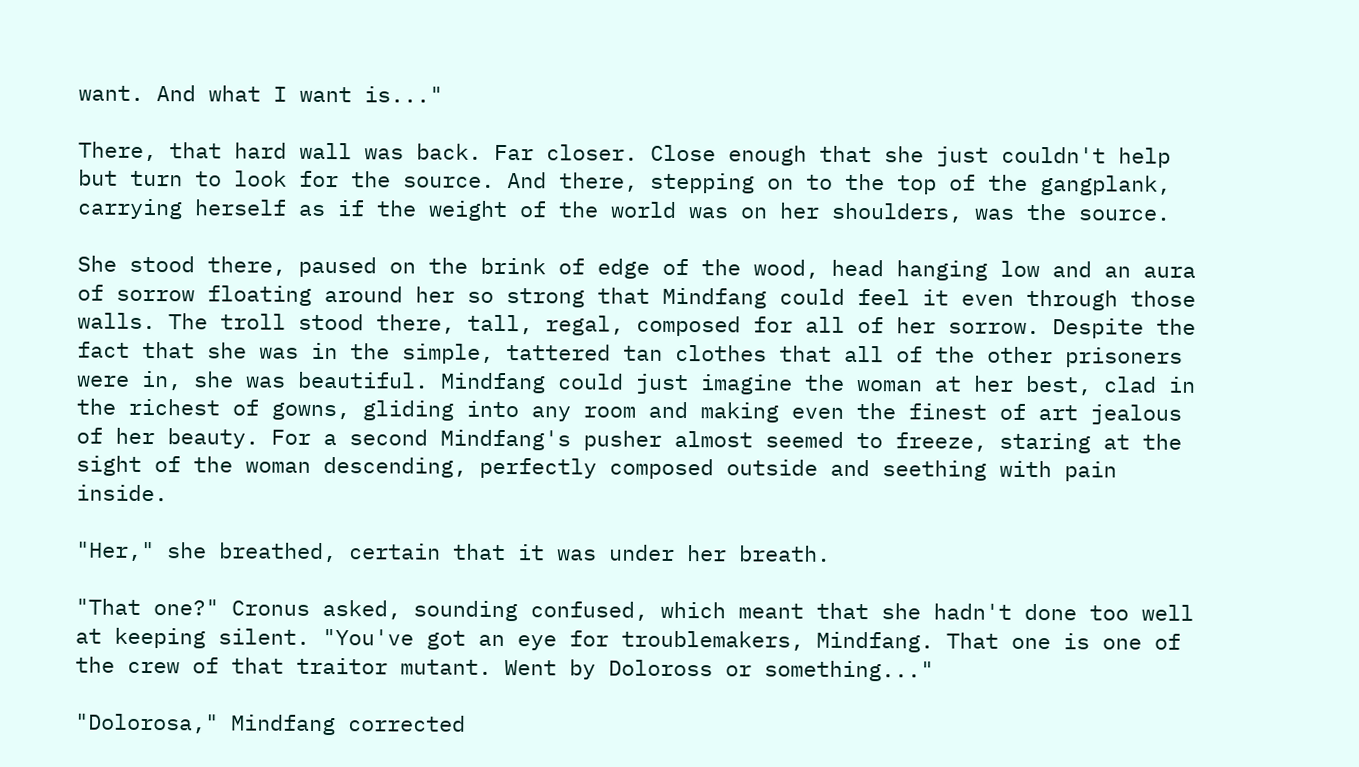want. And what I want is..."

There, that hard wall was back. Far closer. Close enough that she just couldn't help but turn to look for the source. And there, stepping on to the top of the gangplank, carrying herself as if the weight of the world was on her shoulders, was the source.

She stood there, paused on the brink of edge of the wood, head hanging low and an aura of sorrow floating around her so strong that Mindfang could feel it even through those walls. The troll stood there, tall, regal, composed for all of her sorrow. Despite the fact that she was in the simple, tattered tan clothes that all of the other prisoners were in, she was beautiful. Mindfang could just imagine the woman at her best, clad in the richest of gowns, gliding into any room and making even the finest of art jealous of her beauty. For a second Mindfang's pusher almost seemed to freeze, staring at the sight of the woman descending, perfectly composed outside and seething with pain inside.

"Her," she breathed, certain that it was under her breath.

"That one?" Cronus asked, sounding confused, which meant that she hadn't done too well at keeping silent. "You've got an eye for troublemakers, Mindfang. That one is one of the crew of that traitor mutant. Went by Doloross or something..."

"Dolorosa," Mindfang corrected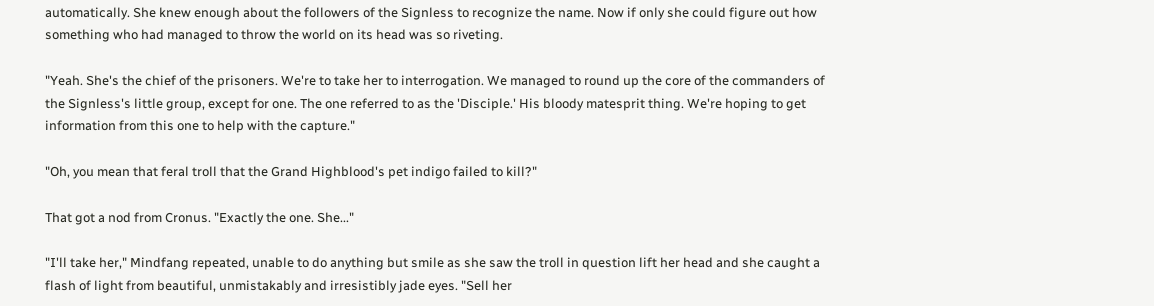automatically. She knew enough about the followers of the Signless to recognize the name. Now if only she could figure out how something who had managed to throw the world on its head was so riveting.

"Yeah. She's the chief of the prisoners. We're to take her to interrogation. We managed to round up the core of the commanders of the Signless's little group, except for one. The one referred to as the 'Disciple.' His bloody matesprit thing. We're hoping to get information from this one to help with the capture."

"Oh, you mean that feral troll that the Grand Highblood's pet indigo failed to kill?"

That got a nod from Cronus. "Exactly the one. She..."

"I'll take her," Mindfang repeated, unable to do anything but smile as she saw the troll in question lift her head and she caught a flash of light from beautiful, unmistakably and irresistibly jade eyes. "Sell her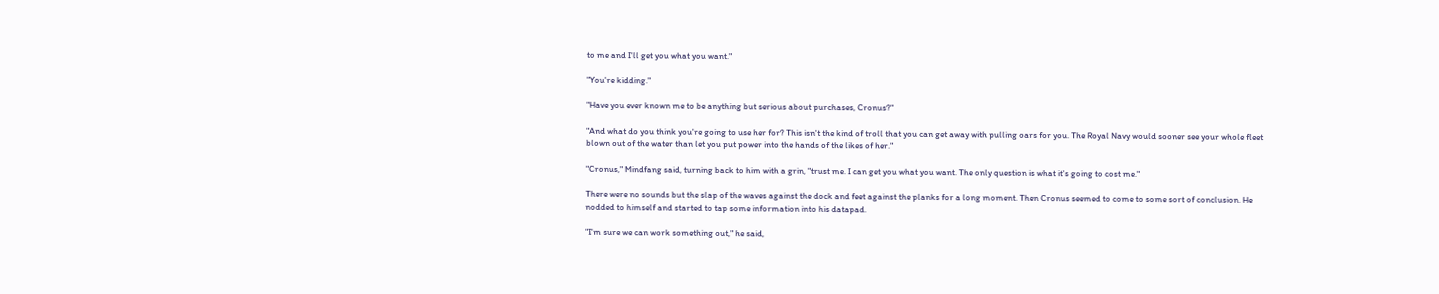to me and I'll get you what you want."

"You're kidding."

"Have you ever known me to be anything but serious about purchases, Cronus?"

"And what do you think you're going to use her for? This isn't the kind of troll that you can get away with pulling oars for you. The Royal Navy would sooner see your whole fleet blown out of the water than let you put power into the hands of the likes of her."

"Cronus," Mindfang said, turning back to him with a grin, "trust me. I can get you what you want. The only question is what it's going to cost me."

There were no sounds but the slap of the waves against the dock and feet against the planks for a long moment. Then Cronus seemed to come to some sort of conclusion. He nodded to himself and started to tap some information into his datapad.

"I'm sure we can work something out," he said,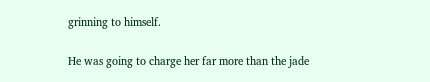grinning to himself.

He was going to charge her far more than the jade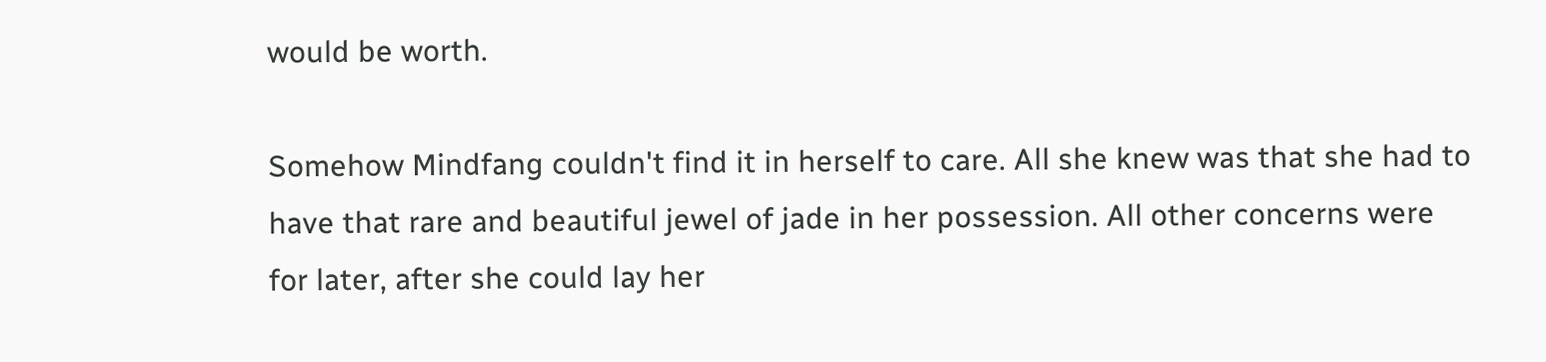would be worth.

Somehow Mindfang couldn't find it in herself to care. All she knew was that she had to have that rare and beautiful jewel of jade in her possession. All other concerns were for later, after she could lay her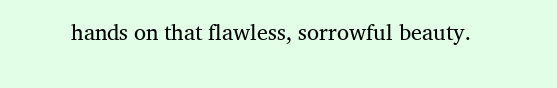hands on that flawless, sorrowful beauty.